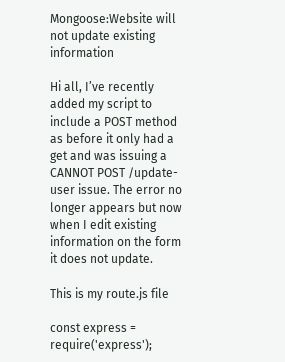Mongoose:Website will not update existing information

Hi all, I’ve recently added my script to include a POST method as before it only had a get and was issuing a CANNOT POST /update-user issue. The error no longer appears but now when I edit existing information on the form it does not update.

This is my route.js file

const express = require('express');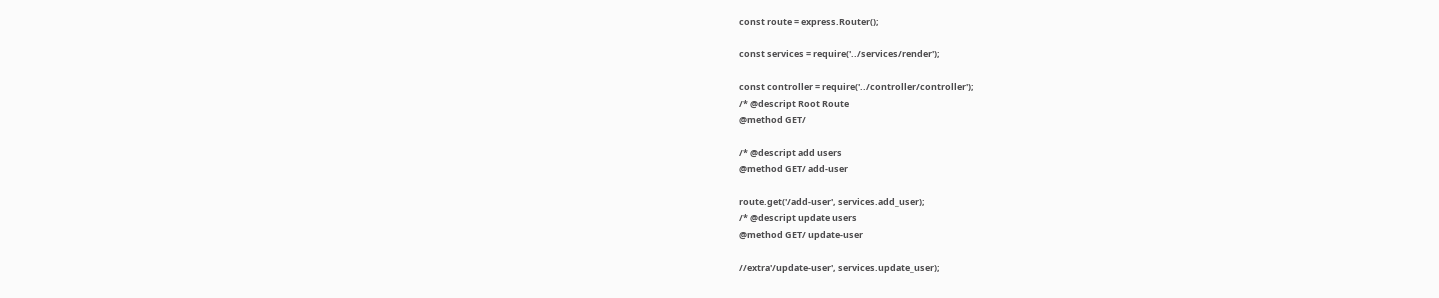const route = express.Router();

const services = require('../services/render');

const controller = require('../controller/controller');
/* @descript Root Route
@method GET/

/* @descript add users
@method GET/ add-user

route.get('/add-user', services.add_user);
/* @descript update users
@method GET/ update-user

//extra'/update-user', services.update_user);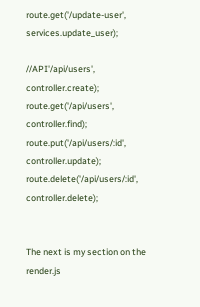route.get('/update-user', services.update_user);

//API'/api/users', controller.create);
route.get('/api/users', controller.find);
route.put('/api/users/:id', controller.update);
route.delete('/api/users/:id', controller.delete);


The next is my section on the render.js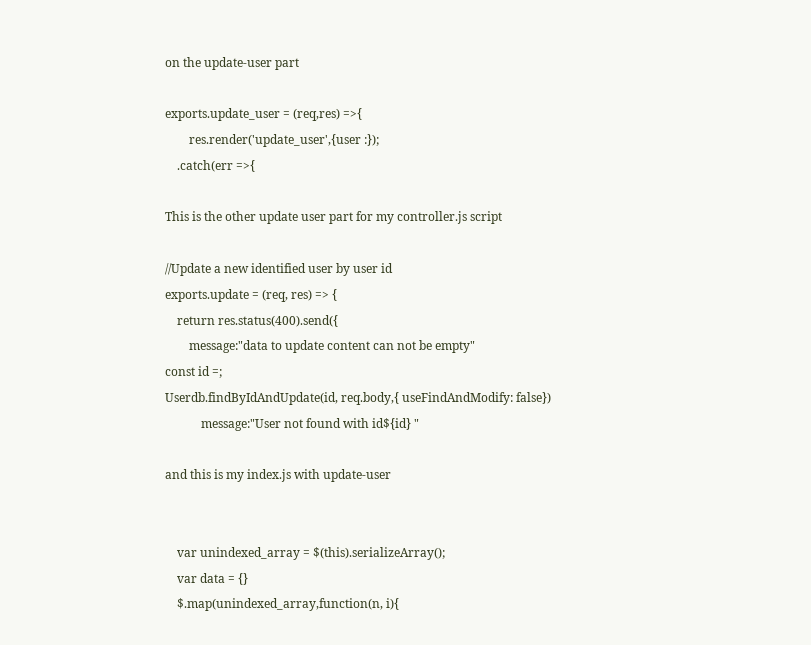on the update-user part

exports.update_user = (req,res) =>{
        res.render('update_user',{user :});
    .catch(err =>{

This is the other update user part for my controller.js script

//Update a new identified user by user id
exports.update = (req, res) => {
    return res.status(400).send({
        message:"data to update content can not be empty"
const id =;
Userdb.findByIdAndUpdate(id, req.body,{ useFindAndModify: false})
            message:"User not found with id${id} "

and this is my index.js with update-user


    var unindexed_array = $(this).serializeArray();
    var data = {}
    $.map(unindexed_array,function(n, i){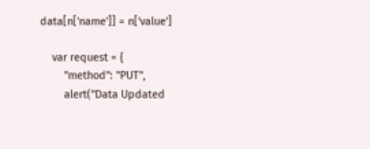data[n['name']] = n['value']

    var request = {
        "method": "PUT",
        alert("Data Updated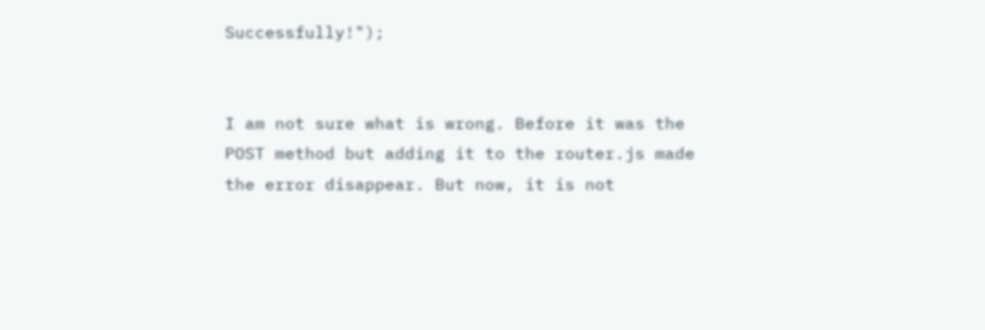Successfully!");


I am not sure what is wrong. Before it was the POST method but adding it to the router.js made the error disappear. But now, it is not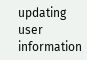updating user information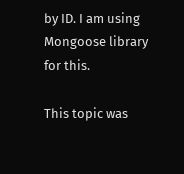by ID. I am using Mongoose library for this.

This topic was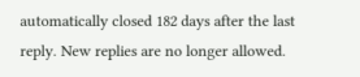automatically closed 182 days after the last reply. New replies are no longer allowed.